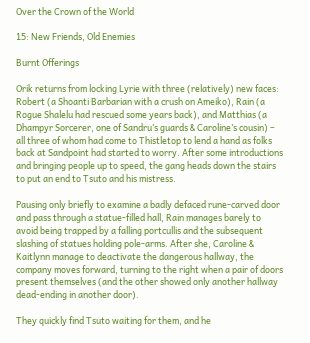Over the Crown of the World

15: New Friends, Old Enemies

Burnt Offerings

Orik returns from locking Lyrie with three (relatively) new faces: Robert (a Shoanti Barbarian with a crush on Ameiko), Rain (a Rogue Shalelu had rescued some years back), and Matthias (a Dhampyr Sorcerer, one of Sandru’s guards & Caroline’s cousin) – all three of whom had come to Thistletop to lend a hand as folks back at Sandpoint had started to worry. After some introductions and bringing people up to speed, the gang heads down the stairs to put an end to Tsuto and his mistress.

Pausing only briefly to examine a badly defaced rune-carved door and pass through a statue-filled hall, Rain manages barely to avoid being trapped by a falling portcullis and the subsequent slashing of statues holding pole-arms. After she, Caroline & Kaitlynn manage to deactivate the dangerous hallway, the company moves forward, turning to the right when a pair of doors present themselves (and the other showed only another hallway dead-ending in another door).

They quickly find Tsuto waiting for them, and he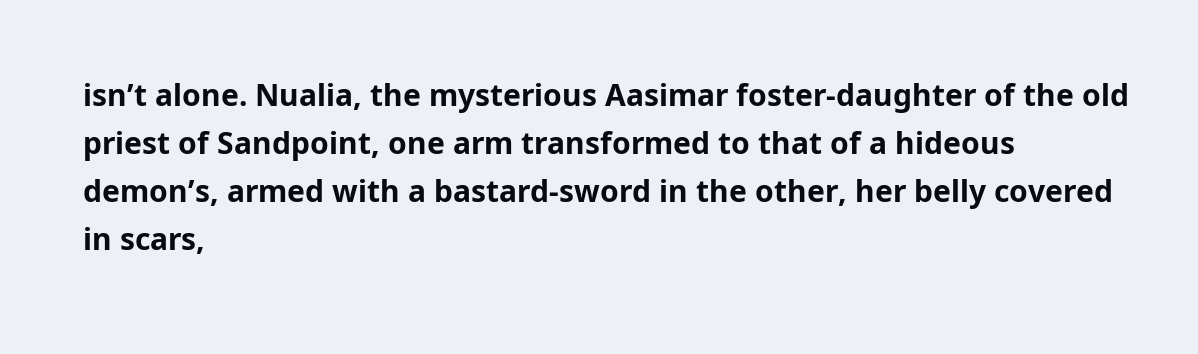isn’t alone. Nualia, the mysterious Aasimar foster-daughter of the old priest of Sandpoint, one arm transformed to that of a hideous demon’s, armed with a bastard-sword in the other, her belly covered in scars,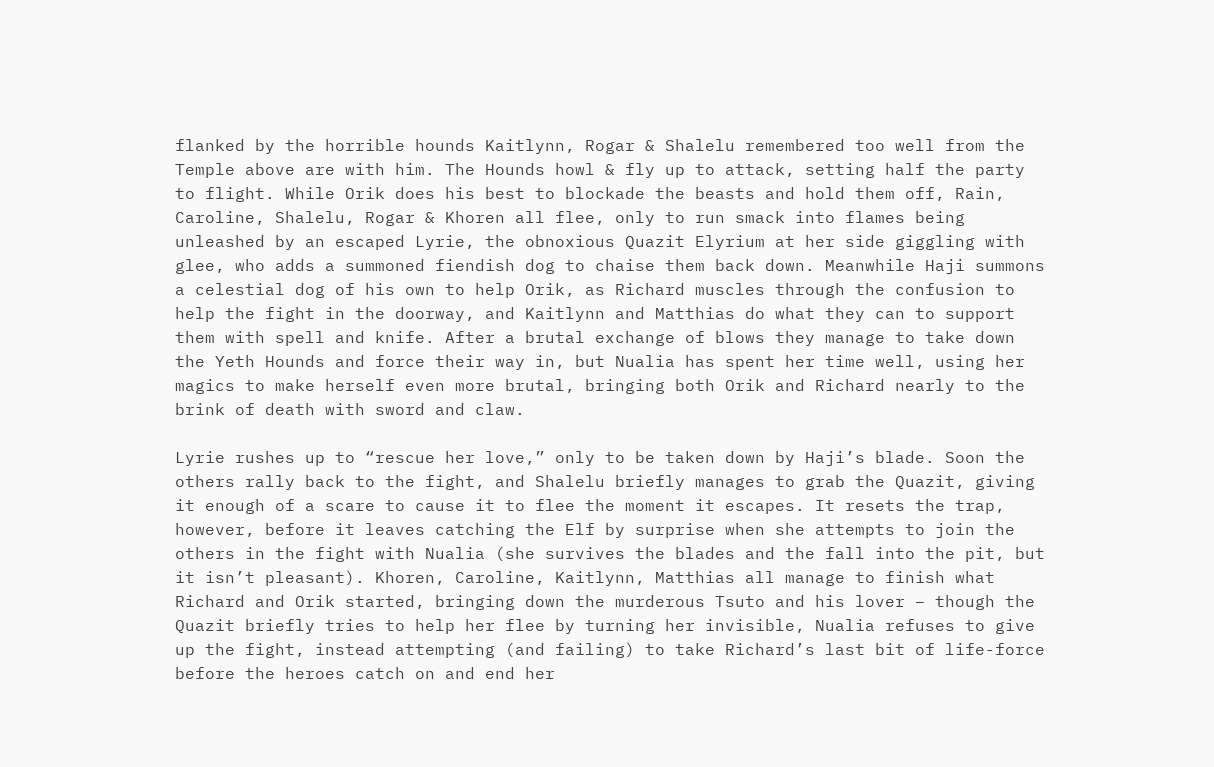flanked by the horrible hounds Kaitlynn, Rogar & Shalelu remembered too well from the Temple above are with him. The Hounds howl & fly up to attack, setting half the party to flight. While Orik does his best to blockade the beasts and hold them off, Rain, Caroline, Shalelu, Rogar & Khoren all flee, only to run smack into flames being unleashed by an escaped Lyrie, the obnoxious Quazit Elyrium at her side giggling with glee, who adds a summoned fiendish dog to chaise them back down. Meanwhile Haji summons a celestial dog of his own to help Orik, as Richard muscles through the confusion to help the fight in the doorway, and Kaitlynn and Matthias do what they can to support them with spell and knife. After a brutal exchange of blows they manage to take down the Yeth Hounds and force their way in, but Nualia has spent her time well, using her magics to make herself even more brutal, bringing both Orik and Richard nearly to the brink of death with sword and claw.

Lyrie rushes up to “rescue her love,” only to be taken down by Haji’s blade. Soon the others rally back to the fight, and Shalelu briefly manages to grab the Quazit, giving it enough of a scare to cause it to flee the moment it escapes. It resets the trap, however, before it leaves catching the Elf by surprise when she attempts to join the others in the fight with Nualia (she survives the blades and the fall into the pit, but it isn’t pleasant). Khoren, Caroline, Kaitlynn, Matthias all manage to finish what Richard and Orik started, bringing down the murderous Tsuto and his lover – though the Quazit briefly tries to help her flee by turning her invisible, Nualia refuses to give up the fight, instead attempting (and failing) to take Richard’s last bit of life-force before the heroes catch on and end her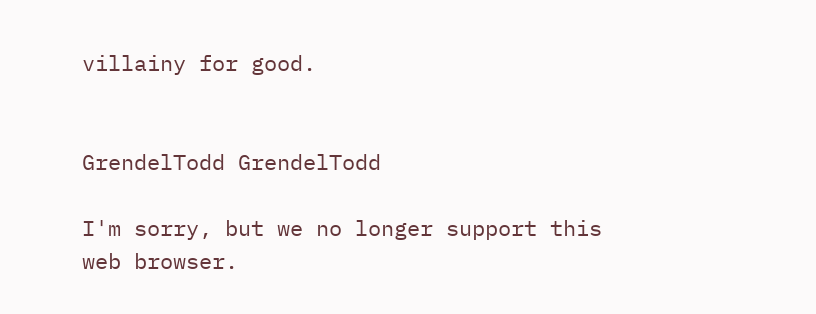villainy for good.


GrendelTodd GrendelTodd

I'm sorry, but we no longer support this web browser.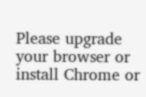Please upgrade your browser or install Chrome or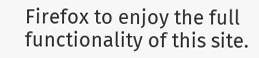Firefox to enjoy the full functionality of this site.